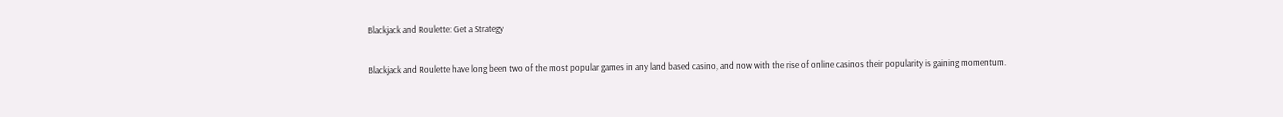Blackjack and Roulette: Get a Strategy

Blackjack and Roulette have long been two of the most popular games in any land based casino, and now with the rise of online casinos their popularity is gaining momentum.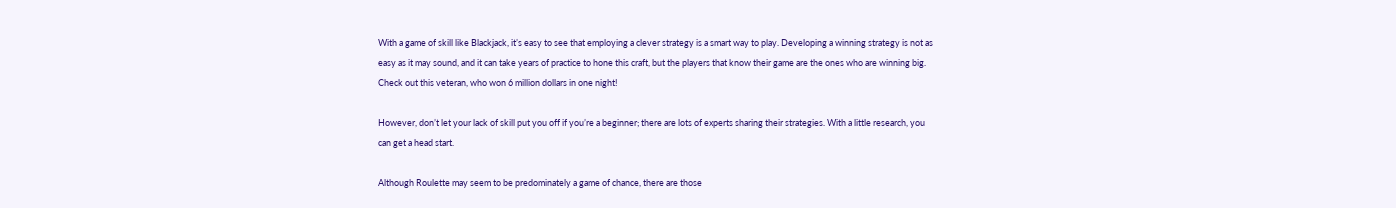With a game of skill like Blackjack, it’s easy to see that employing a clever strategy is a smart way to play. Developing a winning strategy is not as easy as it may sound, and it can take years of practice to hone this craft, but the players that know their game are the ones who are winning big. Check out this veteran, who won 6 million dollars in one night!

However, don’t let your lack of skill put you off if you’re a beginner; there are lots of experts sharing their strategies. With a little research, you can get a head start.

Although Roulette may seem to be predominately a game of chance, there are those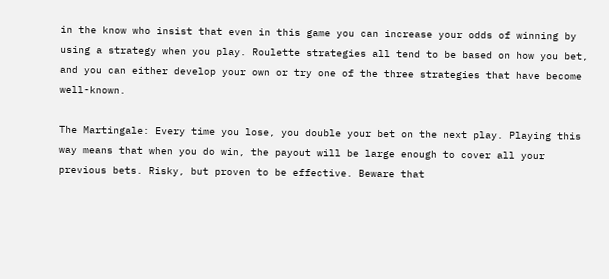in the know who insist that even in this game you can increase your odds of winning by using a strategy when you play. Roulette strategies all tend to be based on how you bet, and you can either develop your own or try one of the three strategies that have become well-known.

The Martingale: Every time you lose, you double your bet on the next play. Playing this way means that when you do win, the payout will be large enough to cover all your previous bets. Risky, but proven to be effective. Beware that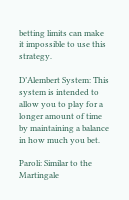betting limits can make it impossible to use this strategy.

D’Alembert System: This system is intended to allow you to play for a longer amount of time by maintaining a balance in how much you bet.

Paroli: Similar to the Martingale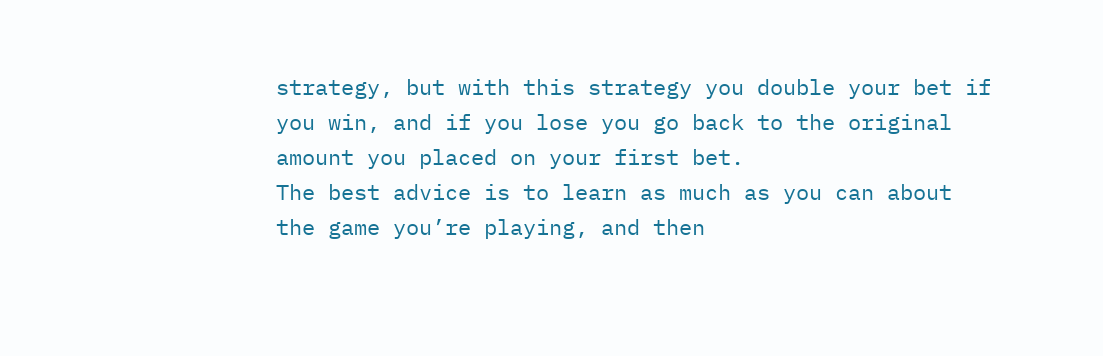strategy, but with this strategy you double your bet if you win, and if you lose you go back to the original amount you placed on your first bet.
The best advice is to learn as much as you can about the game you’re playing, and then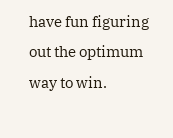have fun figuring out the optimum way to win.